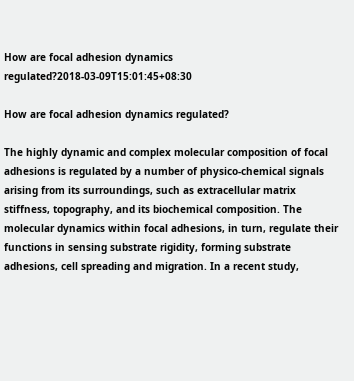How are focal adhesion dynamics regulated?2018-03-09T15:01:45+08:30

How are focal adhesion dynamics regulated?

The highly dynamic and complex molecular composition of focal adhesions is regulated by a number of physico-chemical signals arising from its surroundings, such as extracellular matrix stiffness, topography, and its biochemical composition. The molecular dynamics within focal adhesions, in turn, regulate their functions in sensing substrate rigidity, forming substrate adhesions, cell spreading and migration. In a recent study,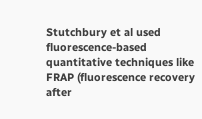Stutchbury et al used fluorescence-based quantitative techniques like FRAP (fluorescence recovery after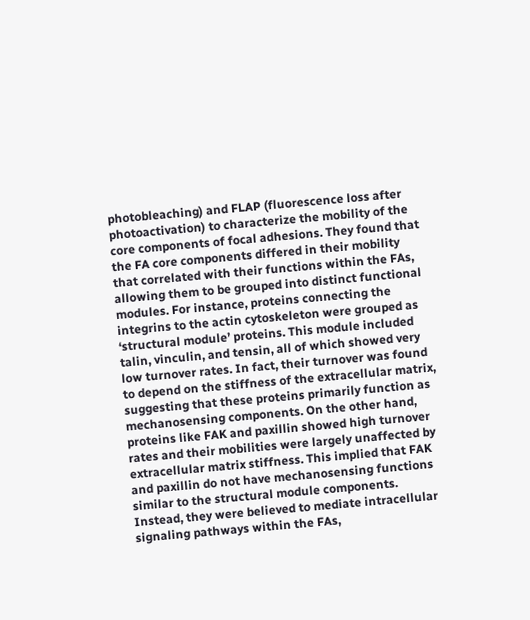photobleaching) and FLAP (fluorescence loss after photoactivation) to characterize the mobility of the core components of focal adhesions. They found that the FA core components differed in their mobility that correlated with their functions within the FAs, allowing them to be grouped into distinct functional modules. For instance, proteins connecting the integrins to the actin cytoskeleton were grouped as ‘structural module’ proteins. This module included talin, vinculin, and tensin, all of which showed very low turnover rates. In fact, their turnover was found to depend on the stiffness of the extracellular matrix, suggesting that these proteins primarily function as mechanosensing components. On the other hand, proteins like FAK and paxillin showed high turnover rates and their mobilities were largely unaffected by extracellular matrix stiffness. This implied that FAK and paxillin do not have mechanosensing functions similar to the structural module components. Instead, they were believed to mediate intracellular signaling pathways within the FAs,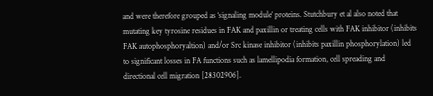and were therefore grouped as ‘signaling module’ proteins. Stutchbury et al also noted that mutating key tyrosine residues in FAK and paxillin or treating cells with FAK inhibitor (inhibits FAK autophosphoryaltion) and/or Src kinase inhibitor (inhibits paxillin phosphorylation) led to significant losses in FA functions such as lamellipodia formation, cell spreading and directional cell migration [28302906].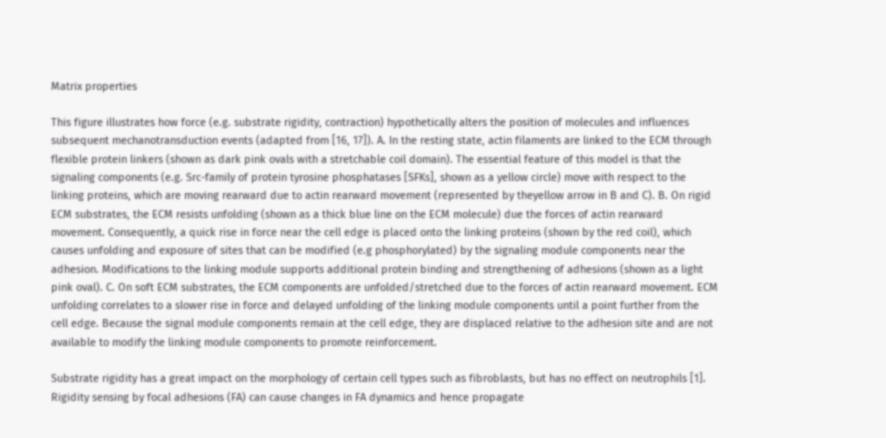Matrix properties

This figure illustrates how force (e.g. substrate rigidity, contraction) hypothetically alters the position of molecules and influences subsequent mechanotransduction events (adapted from [16, 17]). A. In the resting state, actin filaments are linked to the ECM through flexible protein linkers (shown as dark pink ovals with a stretchable coil domain). The essential feature of this model is that the signaling components (e.g. Src-family of protein tyrosine phosphatases [SFKs], shown as a yellow circle) move with respect to the linking proteins, which are moving rearward due to actin rearward movement (represented by theyellow arrow in B and C). B. On rigid ECM substrates, the ECM resists unfolding (shown as a thick blue line on the ECM molecule) due the forces of actin rearward movement. Consequently, a quick rise in force near the cell edge is placed onto the linking proteins (shown by the red coil), which causes unfolding and exposure of sites that can be modified (e.g phosphorylated) by the signaling module components near the adhesion. Modifications to the linking module supports additional protein binding and strengthening of adhesions (shown as a light pink oval). C. On soft ECM substrates, the ECM components are unfolded/stretched due to the forces of actin rearward movement. ECM unfolding correlates to a slower rise in force and delayed unfolding of the linking module components until a point further from the cell edge. Because the signal module components remain at the cell edge, they are displaced relative to the adhesion site and are not available to modify the linking module components to promote reinforcement.

Substrate rigidity has a great impact on the morphology of certain cell types such as fibroblasts, but has no effect on neutrophils [1]. Rigidity sensing by focal adhesions (FA) can cause changes in FA dynamics and hence propagate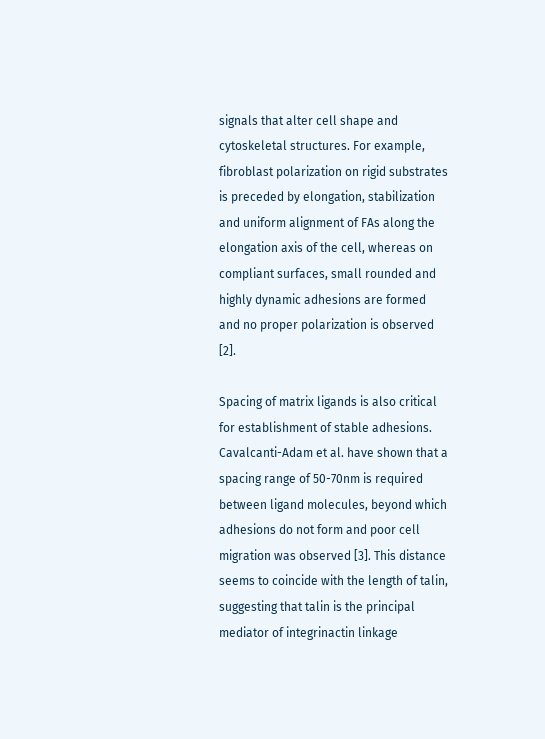signals that alter cell shape and cytoskeletal structures. For example, fibroblast polarization on rigid substrates is preceded by elongation, stabilization and uniform alignment of FAs along the elongation axis of the cell, whereas on compliant surfaces, small rounded and highly dynamic adhesions are formed and no proper polarization is observed [2].

Spacing of matrix ligands is also critical for establishment of stable adhesions. Cavalcanti-Adam et al. have shown that a spacing range of 50-70nm is required between ligand molecules, beyond which adhesions do not form and poor cell migration was observed [3]. This distance seems to coincide with the length of talin, suggesting that talin is the principal mediator of integrinactin linkage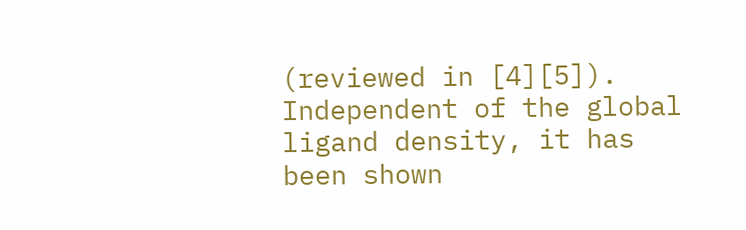(reviewed in [4][5]). Independent of the global ligand density, it has been shown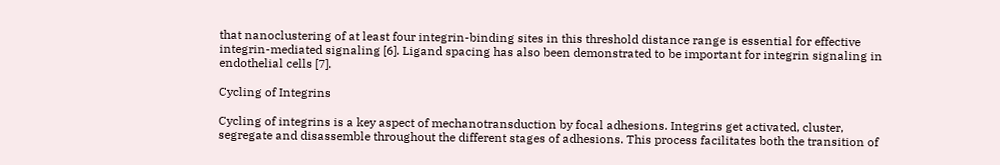that nanoclustering of at least four integrin-binding sites in this threshold distance range is essential for effective integrin-mediated signaling [6]. Ligand spacing has also been demonstrated to be important for integrin signaling in endothelial cells [7].

Cycling of Integrins

Cycling of integrins is a key aspect of mechanotransduction by focal adhesions. Integrins get activated, cluster, segregate and disassemble throughout the different stages of adhesions. This process facilitates both the transition of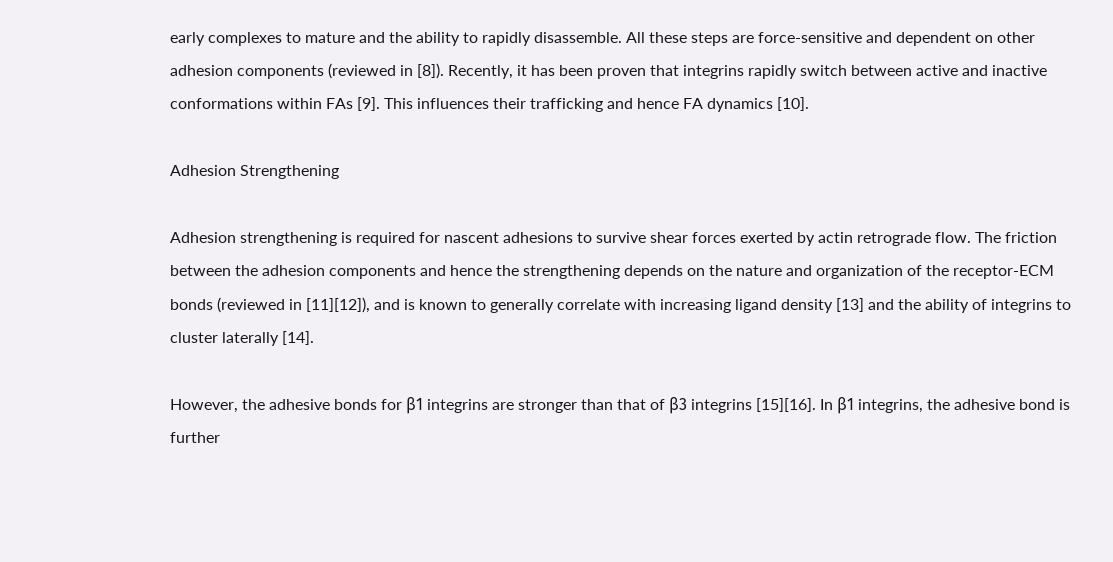early complexes to mature and the ability to rapidly disassemble. All these steps are force-sensitive and dependent on other adhesion components (reviewed in [8]). Recently, it has been proven that integrins rapidly switch between active and inactive conformations within FAs [9]. This influences their trafficking and hence FA dynamics [10].

Adhesion Strengthening

Adhesion strengthening is required for nascent adhesions to survive shear forces exerted by actin retrograde flow. The friction between the adhesion components and hence the strengthening depends on the nature and organization of the receptor-ECM bonds (reviewed in [11][12]), and is known to generally correlate with increasing ligand density [13] and the ability of integrins to cluster laterally [14].

However, the adhesive bonds for β1 integrins are stronger than that of β3 integrins [15][16]. In β1 integrins, the adhesive bond is further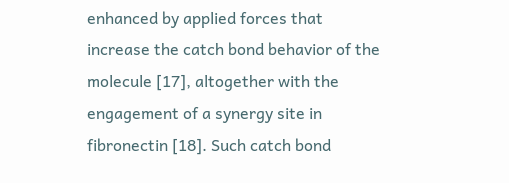enhanced by applied forces that increase the catch bond behavior of the molecule [17], altogether with the engagement of a synergy site in fibronectin [18]. Such catch bond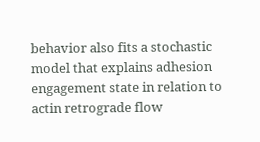behavior also fits a stochastic model that explains adhesion engagement state in relation to actin retrograde flow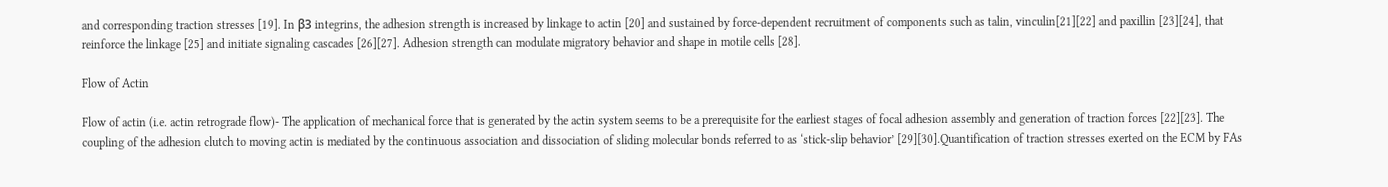and corresponding traction stresses [19]. In β3 integrins, the adhesion strength is increased by linkage to actin [20] and sustained by force-dependent recruitment of components such as talin, vinculin[21][22] and paxillin [23][24], that reinforce the linkage [25] and initiate signaling cascades [26][27]. Adhesion strength can modulate migratory behavior and shape in motile cells [28].

Flow of Actin

Flow of actin (i.e. actin retrograde flow)- The application of mechanical force that is generated by the actin system seems to be a prerequisite for the earliest stages of focal adhesion assembly and generation of traction forces [22][23]. The coupling of the adhesion clutch to moving actin is mediated by the continuous association and dissociation of sliding molecular bonds referred to as ‘stick-slip behavior’ [29][30].Quantification of traction stresses exerted on the ECM by FAs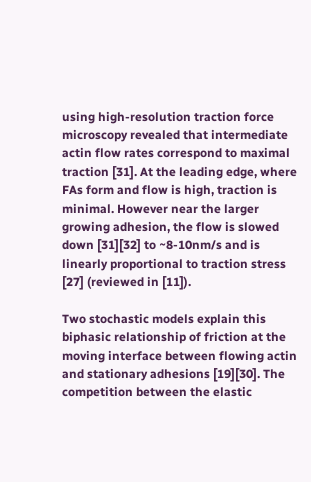using high-resolution traction force microscopy revealed that intermediate actin flow rates correspond to maximal traction [31]. At the leading edge, where FAs form and flow is high, traction is minimal. However near the larger growing adhesion, the flow is slowed down [31][32] to ~8-10nm/s and is linearly proportional to traction stress [27] (reviewed in [11]).

Two stochastic models explain this biphasic relationship of friction at the moving interface between flowing actin and stationary adhesions [19][30]. The competition between the elastic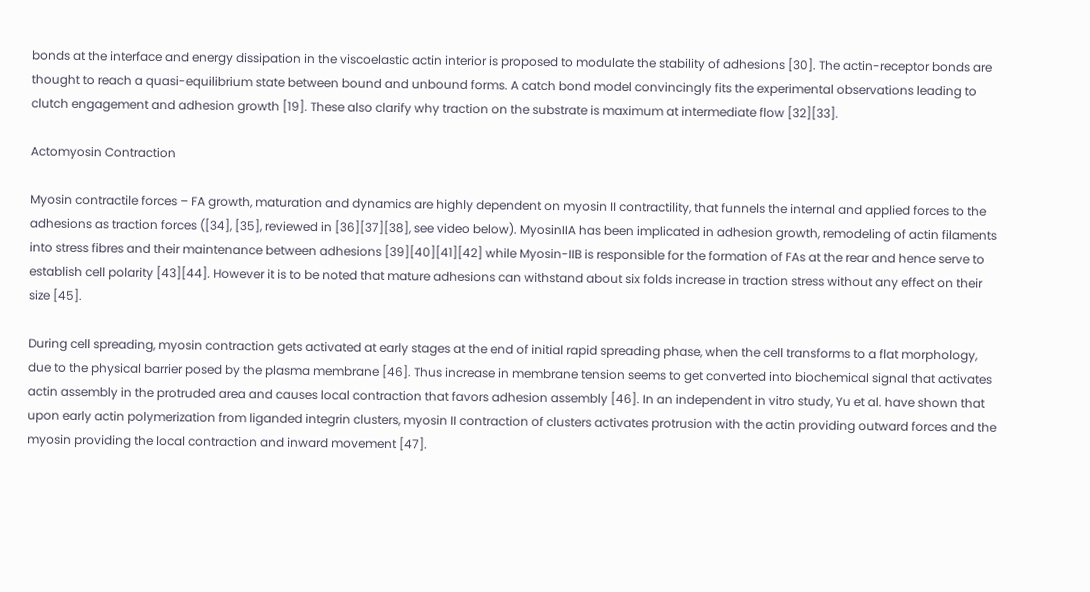bonds at the interface and energy dissipation in the viscoelastic actin interior is proposed to modulate the stability of adhesions [30]. The actin-receptor bonds are thought to reach a quasi-equilibrium state between bound and unbound forms. A catch bond model convincingly fits the experimental observations leading to clutch engagement and adhesion growth [19]. These also clarify why traction on the substrate is maximum at intermediate flow [32][33].

Actomyosin Contraction

Myosin contractile forces – FA growth, maturation and dynamics are highly dependent on myosin II contractility, that funnels the internal and applied forces to the adhesions as traction forces ([34], [35], reviewed in [36][37][38], see video below). MyosinIIA has been implicated in adhesion growth, remodeling of actin filaments into stress fibres and their maintenance between adhesions [39][40][41][42] while Myosin-IIB is responsible for the formation of FAs at the rear and hence serve to establish cell polarity [43][44]. However it is to be noted that mature adhesions can withstand about six folds increase in traction stress without any effect on their size [45].

During cell spreading, myosin contraction gets activated at early stages at the end of initial rapid spreading phase, when the cell transforms to a flat morphology, due to the physical barrier posed by the plasma membrane [46]. Thus increase in membrane tension seems to get converted into biochemical signal that activates actin assembly in the protruded area and causes local contraction that favors adhesion assembly [46]. In an independent in vitro study, Yu et al. have shown that upon early actin polymerization from liganded integrin clusters, myosin II contraction of clusters activates protrusion with the actin providing outward forces and the myosin providing the local contraction and inward movement [47].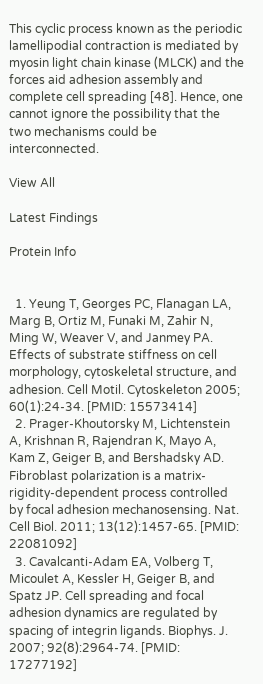This cyclic process known as the periodic lamellipodial contraction is mediated by myosin light chain kinase (MLCK) and the forces aid adhesion assembly and complete cell spreading [48]. Hence, one cannot ignore the possibility that the two mechanisms could be interconnected.

View All

Latest Findings

Protein Info


  1. Yeung T, Georges PC, Flanagan LA, Marg B, Ortiz M, Funaki M, Zahir N, Ming W, Weaver V, and Janmey PA. Effects of substrate stiffness on cell morphology, cytoskeletal structure, and adhesion. Cell Motil. Cytoskeleton 2005; 60(1):24-34. [PMID: 15573414]
  2. Prager-Khoutorsky M, Lichtenstein A, Krishnan R, Rajendran K, Mayo A, Kam Z, Geiger B, and Bershadsky AD. Fibroblast polarization is a matrix-rigidity-dependent process controlled by focal adhesion mechanosensing. Nat. Cell Biol. 2011; 13(12):1457-65. [PMID: 22081092]
  3. Cavalcanti-Adam EA, Volberg T, Micoulet A, Kessler H, Geiger B, and Spatz JP. Cell spreading and focal adhesion dynamics are regulated by spacing of integrin ligands. Biophys. J. 2007; 92(8):2964-74. [PMID: 17277192]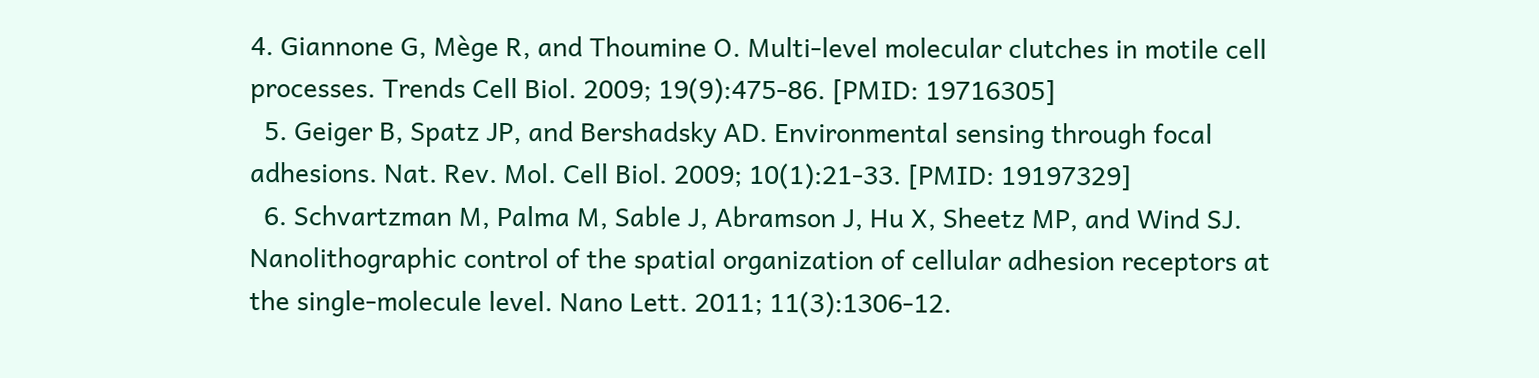4. Giannone G, Mège R, and Thoumine O. Multi-level molecular clutches in motile cell processes. Trends Cell Biol. 2009; 19(9):475-86. [PMID: 19716305]
  5. Geiger B, Spatz JP, and Bershadsky AD. Environmental sensing through focal adhesions. Nat. Rev. Mol. Cell Biol. 2009; 10(1):21-33. [PMID: 19197329]
  6. Schvartzman M, Palma M, Sable J, Abramson J, Hu X, Sheetz MP, and Wind SJ. Nanolithographic control of the spatial organization of cellular adhesion receptors at the single-molecule level. Nano Lett. 2011; 11(3):1306-12.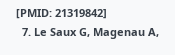[PMID: 21319842]
  7. Le Saux G, Magenau A,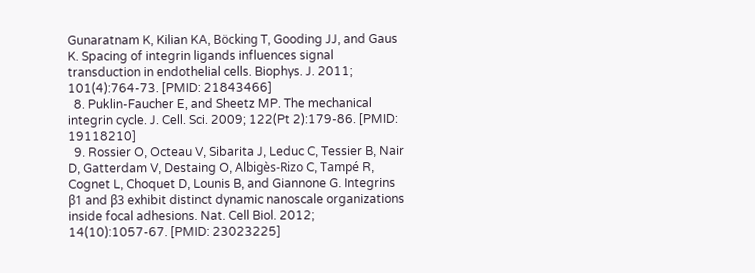Gunaratnam K, Kilian KA, Böcking T, Gooding JJ, and Gaus K. Spacing of integrin ligands influences signal transduction in endothelial cells. Biophys. J. 2011; 101(4):764-73. [PMID: 21843466]
  8. Puklin-Faucher E, and Sheetz MP. The mechanical integrin cycle. J. Cell. Sci. 2009; 122(Pt 2):179-86. [PMID: 19118210]
  9. Rossier O, Octeau V, Sibarita J, Leduc C, Tessier B, Nair D, Gatterdam V, Destaing O, Albigès-Rizo C, Tampé R, Cognet L, Choquet D, Lounis B, and Giannone G. Integrins β1 and β3 exhibit distinct dynamic nanoscale organizations inside focal adhesions. Nat. Cell Biol. 2012; 14(10):1057-67. [PMID: 23023225]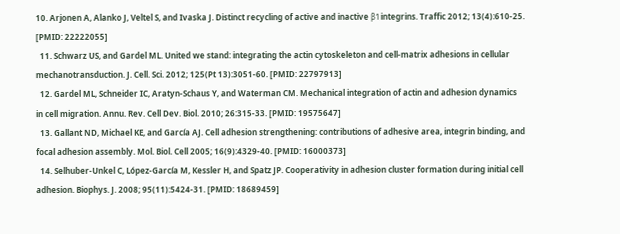10. Arjonen A, Alanko J, Veltel S, and Ivaska J. Distinct recycling of active and inactive β1 integrins. Traffic 2012; 13(4):610-25. [PMID: 22222055]
  11. Schwarz US, and Gardel ML. United we stand: integrating the actin cytoskeleton and cell-matrix adhesions in cellular mechanotransduction. J. Cell. Sci. 2012; 125(Pt 13):3051-60. [PMID: 22797913]
  12. Gardel ML, Schneider IC, Aratyn-Schaus Y, and Waterman CM. Mechanical integration of actin and adhesion dynamics in cell migration. Annu. Rev. Cell Dev. Biol. 2010; 26:315-33. [PMID: 19575647]
  13. Gallant ND, Michael KE, and García AJ. Cell adhesion strengthening: contributions of adhesive area, integrin binding, and focal adhesion assembly. Mol. Biol. Cell 2005; 16(9):4329-40. [PMID: 16000373]
  14. Selhuber-Unkel C, López-García M, Kessler H, and Spatz JP. Cooperativity in adhesion cluster formation during initial cell adhesion. Biophys. J. 2008; 95(11):5424-31. [PMID: 18689459]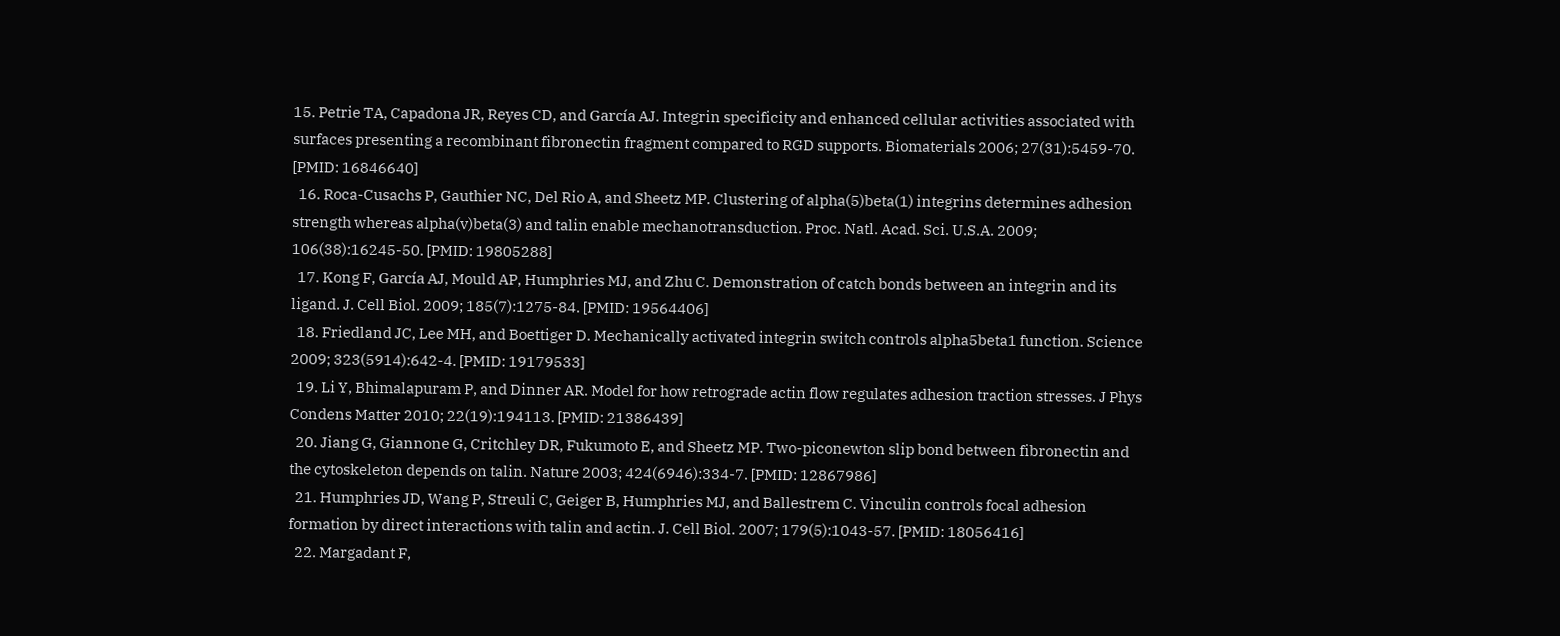15. Petrie TA, Capadona JR, Reyes CD, and García AJ. Integrin specificity and enhanced cellular activities associated with surfaces presenting a recombinant fibronectin fragment compared to RGD supports. Biomaterials 2006; 27(31):5459-70. [PMID: 16846640]
  16. Roca-Cusachs P, Gauthier NC, Del Rio A, and Sheetz MP. Clustering of alpha(5)beta(1) integrins determines adhesion strength whereas alpha(v)beta(3) and talin enable mechanotransduction. Proc. Natl. Acad. Sci. U.S.A. 2009; 106(38):16245-50. [PMID: 19805288]
  17. Kong F, García AJ, Mould AP, Humphries MJ, and Zhu C. Demonstration of catch bonds between an integrin and its ligand. J. Cell Biol. 2009; 185(7):1275-84. [PMID: 19564406]
  18. Friedland JC, Lee MH, and Boettiger D. Mechanically activated integrin switch controls alpha5beta1 function. Science 2009; 323(5914):642-4. [PMID: 19179533]
  19. Li Y, Bhimalapuram P, and Dinner AR. Model for how retrograde actin flow regulates adhesion traction stresses. J Phys Condens Matter 2010; 22(19):194113. [PMID: 21386439]
  20. Jiang G, Giannone G, Critchley DR, Fukumoto E, and Sheetz MP. Two-piconewton slip bond between fibronectin and the cytoskeleton depends on talin. Nature 2003; 424(6946):334-7. [PMID: 12867986]
  21. Humphries JD, Wang P, Streuli C, Geiger B, Humphries MJ, and Ballestrem C. Vinculin controls focal adhesion formation by direct interactions with talin and actin. J. Cell Biol. 2007; 179(5):1043-57. [PMID: 18056416]
  22. Margadant F,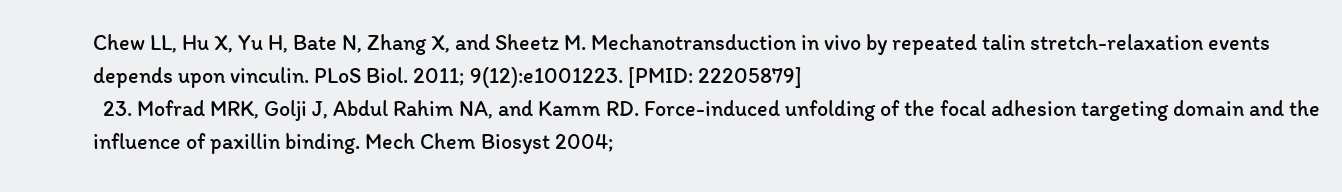Chew LL, Hu X, Yu H, Bate N, Zhang X, and Sheetz M. Mechanotransduction in vivo by repeated talin stretch-relaxation events depends upon vinculin. PLoS Biol. 2011; 9(12):e1001223. [PMID: 22205879]
  23. Mofrad MRK, Golji J, Abdul Rahim NA, and Kamm RD. Force-induced unfolding of the focal adhesion targeting domain and the influence of paxillin binding. Mech Chem Biosyst 2004;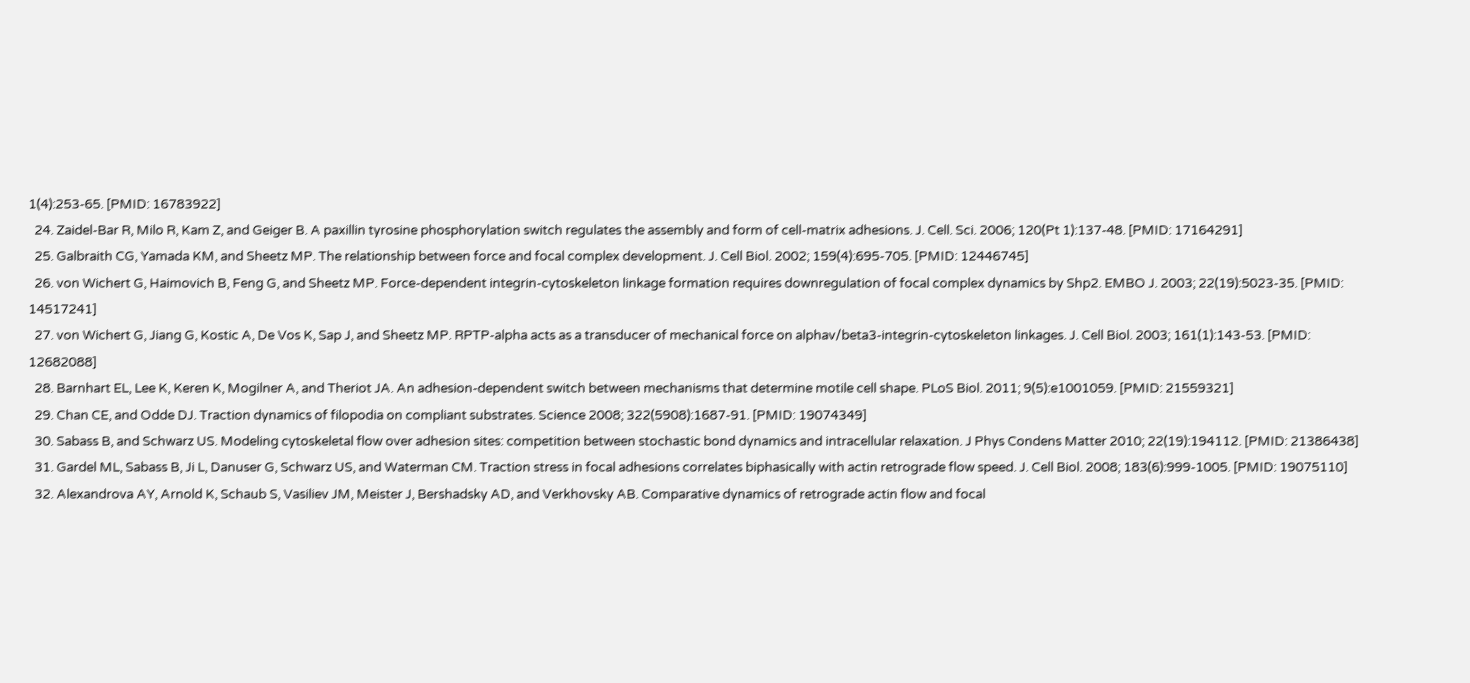1(4):253-65. [PMID: 16783922]
  24. Zaidel-Bar R, Milo R, Kam Z, and Geiger B. A paxillin tyrosine phosphorylation switch regulates the assembly and form of cell-matrix adhesions. J. Cell. Sci. 2006; 120(Pt 1):137-48. [PMID: 17164291]
  25. Galbraith CG, Yamada KM, and Sheetz MP. The relationship between force and focal complex development. J. Cell Biol. 2002; 159(4):695-705. [PMID: 12446745]
  26. von Wichert G, Haimovich B, Feng G, and Sheetz MP. Force-dependent integrin-cytoskeleton linkage formation requires downregulation of focal complex dynamics by Shp2. EMBO J. 2003; 22(19):5023-35. [PMID: 14517241]
  27. von Wichert G, Jiang G, Kostic A, De Vos K, Sap J, and Sheetz MP. RPTP-alpha acts as a transducer of mechanical force on alphav/beta3-integrin-cytoskeleton linkages. J. Cell Biol. 2003; 161(1):143-53. [PMID: 12682088]
  28. Barnhart EL, Lee K, Keren K, Mogilner A, and Theriot JA. An adhesion-dependent switch between mechanisms that determine motile cell shape. PLoS Biol. 2011; 9(5):e1001059. [PMID: 21559321]
  29. Chan CE, and Odde DJ. Traction dynamics of filopodia on compliant substrates. Science 2008; 322(5908):1687-91. [PMID: 19074349]
  30. Sabass B, and Schwarz US. Modeling cytoskeletal flow over adhesion sites: competition between stochastic bond dynamics and intracellular relaxation. J Phys Condens Matter 2010; 22(19):194112. [PMID: 21386438]
  31. Gardel ML, Sabass B, Ji L, Danuser G, Schwarz US, and Waterman CM. Traction stress in focal adhesions correlates biphasically with actin retrograde flow speed. J. Cell Biol. 2008; 183(6):999-1005. [PMID: 19075110]
  32. Alexandrova AY, Arnold K, Schaub S, Vasiliev JM, Meister J, Bershadsky AD, and Verkhovsky AB. Comparative dynamics of retrograde actin flow and focal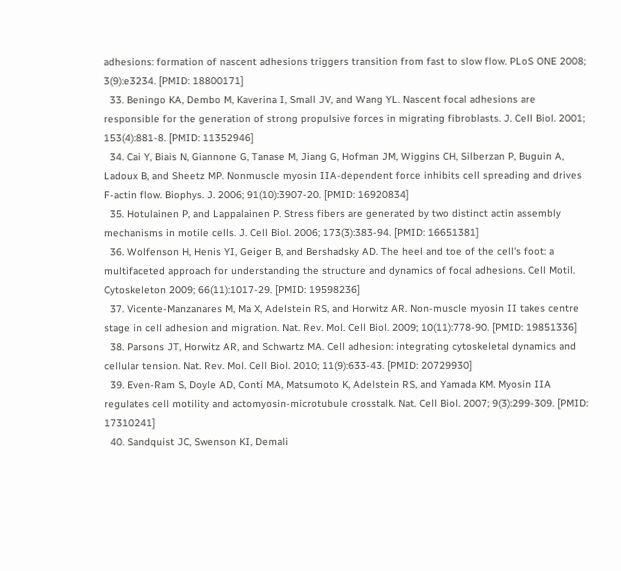adhesions: formation of nascent adhesions triggers transition from fast to slow flow. PLoS ONE 2008; 3(9):e3234. [PMID: 18800171]
  33. Beningo KA, Dembo M, Kaverina I, Small JV, and Wang YL. Nascent focal adhesions are responsible for the generation of strong propulsive forces in migrating fibroblasts. J. Cell Biol. 2001; 153(4):881-8. [PMID: 11352946]
  34. Cai Y, Biais N, Giannone G, Tanase M, Jiang G, Hofman JM, Wiggins CH, Silberzan P, Buguin A, Ladoux B, and Sheetz MP. Nonmuscle myosin IIA-dependent force inhibits cell spreading and drives F-actin flow. Biophys. J. 2006; 91(10):3907-20. [PMID: 16920834]
  35. Hotulainen P, and Lappalainen P. Stress fibers are generated by two distinct actin assembly mechanisms in motile cells. J. Cell Biol. 2006; 173(3):383-94. [PMID: 16651381]
  36. Wolfenson H, Henis YI, Geiger B, and Bershadsky AD. The heel and toe of the cell's foot: a multifaceted approach for understanding the structure and dynamics of focal adhesions. Cell Motil. Cytoskeleton 2009; 66(11):1017-29. [PMID: 19598236]
  37. Vicente-Manzanares M, Ma X, Adelstein RS, and Horwitz AR. Non-muscle myosin II takes centre stage in cell adhesion and migration. Nat. Rev. Mol. Cell Biol. 2009; 10(11):778-90. [PMID: 19851336]
  38. Parsons JT, Horwitz AR, and Schwartz MA. Cell adhesion: integrating cytoskeletal dynamics and cellular tension. Nat. Rev. Mol. Cell Biol. 2010; 11(9):633-43. [PMID: 20729930]
  39. Even-Ram S, Doyle AD, Conti MA, Matsumoto K, Adelstein RS, and Yamada KM. Myosin IIA regulates cell motility and actomyosin-microtubule crosstalk. Nat. Cell Biol. 2007; 9(3):299-309. [PMID: 17310241]
  40. Sandquist JC, Swenson KI, Demali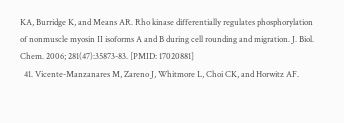KA, Burridge K, and Means AR. Rho kinase differentially regulates phosphorylation of nonmuscle myosin II isoforms A and B during cell rounding and migration. J. Biol. Chem. 2006; 281(47):35873-83. [PMID: 17020881]
  41. Vicente-Manzanares M, Zareno J, Whitmore L, Choi CK, and Horwitz AF.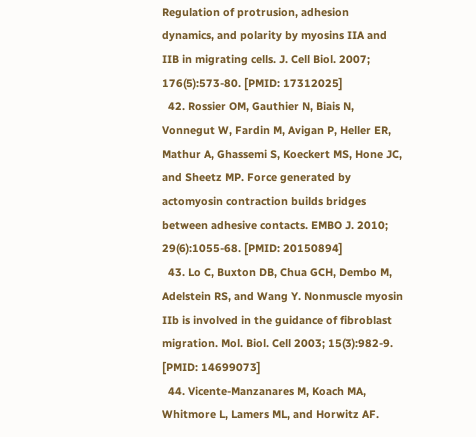Regulation of protrusion, adhesion dynamics, and polarity by myosins IIA and IIB in migrating cells. J. Cell Biol. 2007; 176(5):573-80. [PMID: 17312025]
  42. Rossier OM, Gauthier N, Biais N, Vonnegut W, Fardin M, Avigan P, Heller ER, Mathur A, Ghassemi S, Koeckert MS, Hone JC, and Sheetz MP. Force generated by actomyosin contraction builds bridges between adhesive contacts. EMBO J. 2010; 29(6):1055-68. [PMID: 20150894]
  43. Lo C, Buxton DB, Chua GCH, Dembo M, Adelstein RS, and Wang Y. Nonmuscle myosin IIb is involved in the guidance of fibroblast migration. Mol. Biol. Cell 2003; 15(3):982-9. [PMID: 14699073]
  44. Vicente-Manzanares M, Koach MA, Whitmore L, Lamers ML, and Horwitz AF.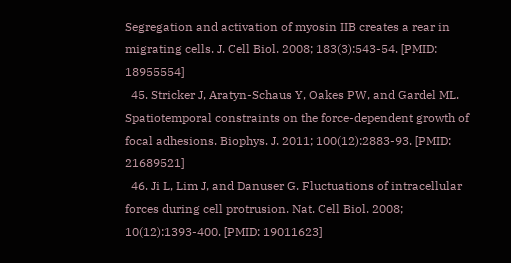Segregation and activation of myosin IIB creates a rear in migrating cells. J. Cell Biol. 2008; 183(3):543-54. [PMID: 18955554]
  45. Stricker J, Aratyn-Schaus Y, Oakes PW, and Gardel ML. Spatiotemporal constraints on the force-dependent growth of focal adhesions. Biophys. J. 2011; 100(12):2883-93. [PMID: 21689521]
  46. Ji L, Lim J, and Danuser G. Fluctuations of intracellular forces during cell protrusion. Nat. Cell Biol. 2008; 10(12):1393-400. [PMID: 19011623]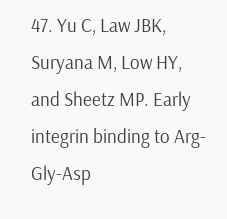47. Yu C, Law JBK, Suryana M, Low HY, and Sheetz MP. Early integrin binding to Arg-Gly-Asp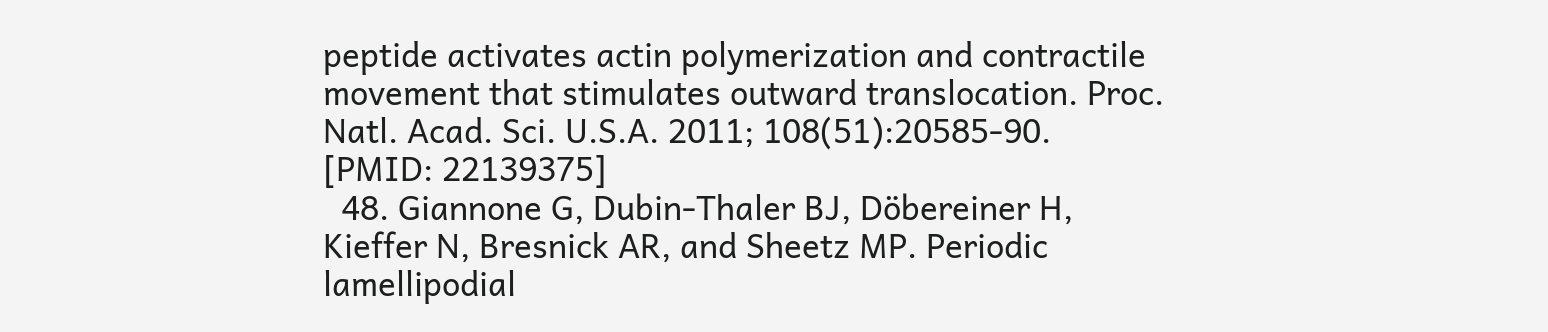peptide activates actin polymerization and contractile movement that stimulates outward translocation. Proc. Natl. Acad. Sci. U.S.A. 2011; 108(51):20585-90. [PMID: 22139375]
  48. Giannone G, Dubin-Thaler BJ, Döbereiner H, Kieffer N, Bresnick AR, and Sheetz MP. Periodic lamellipodial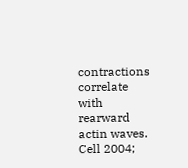contractions correlate with rearward actin waves. Cell 2004;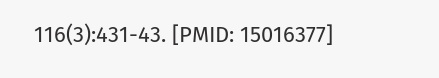116(3):431-43. [PMID: 15016377]